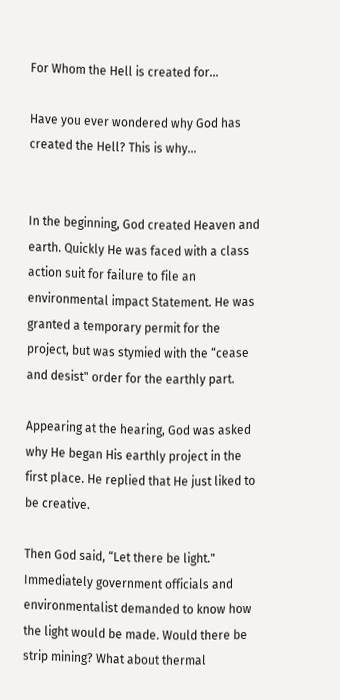For Whom the Hell is created for…

Have you ever wondered why God has created the Hell? This is why…


In the beginning, God created Heaven and earth. Quickly He was faced with a class action suit for failure to file an environmental impact Statement. He was granted a temporary permit for the project, but was stymied with the “cease and desist" order for the earthly part.

Appearing at the hearing, God was asked why He began His earthly project in the first place. He replied that He just liked to be creative.

Then God said, “Let there be light." Immediately government officials and environmentalist demanded to know how the light would be made. Would there be strip mining? What about thermal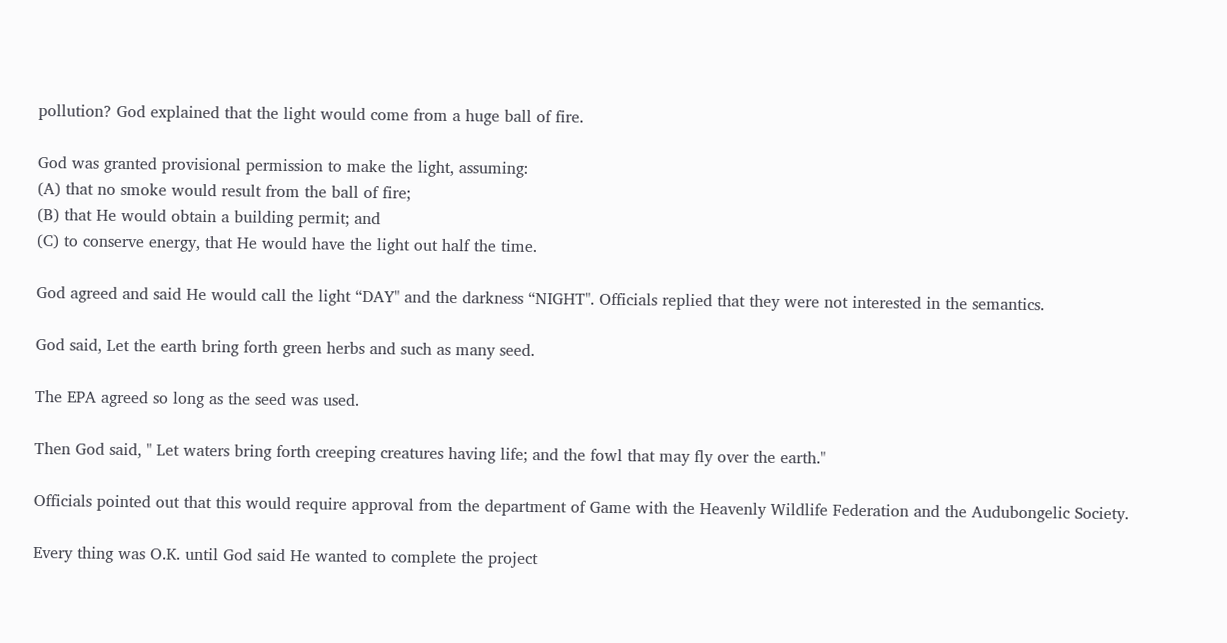pollution? God explained that the light would come from a huge ball of fire.

God was granted provisional permission to make the light, assuming:
(A) that no smoke would result from the ball of fire;
(B) that He would obtain a building permit; and
(C) to conserve energy, that He would have the light out half the time.

God agreed and said He would call the light “DAY" and the darkness “NIGHT". Officials replied that they were not interested in the semantics.

God said, Let the earth bring forth green herbs and such as many seed.

The EPA agreed so long as the seed was used.

Then God said, " Let waters bring forth creeping creatures having life; and the fowl that may fly over the earth."

Officials pointed out that this would require approval from the department of Game with the Heavenly Wildlife Federation and the Audubongelic Society.

Every thing was O.K. until God said He wanted to complete the project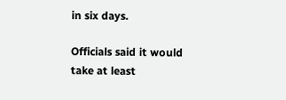in six days.

Officials said it would take at least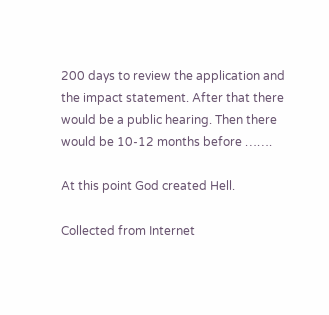200 days to review the application and the impact statement. After that there would be a public hearing. Then there would be 10-12 months before …….

At this point God created Hell.

Collected from Internet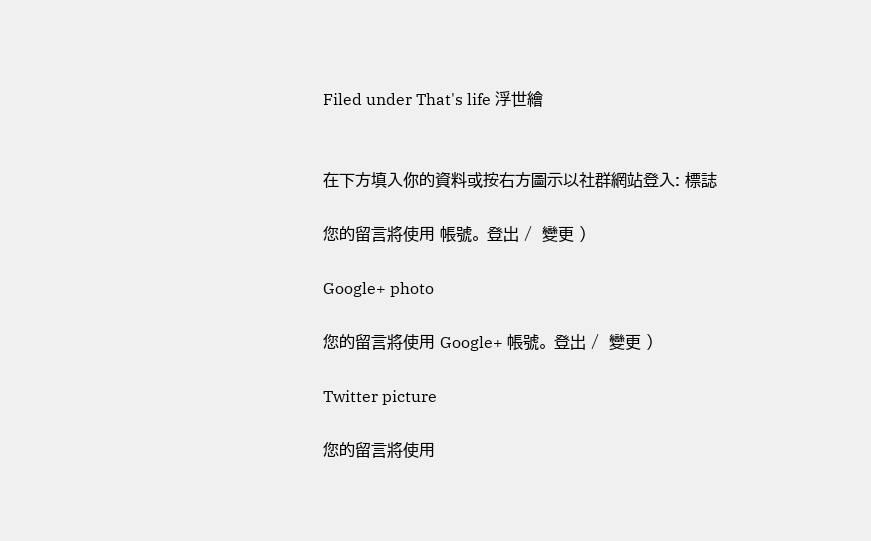Filed under That's life 浮世繪


在下方填入你的資料或按右方圖示以社群網站登入: 標誌

您的留言將使用 帳號。 登出 /  變更 )

Google+ photo

您的留言將使用 Google+ 帳號。 登出 /  變更 )

Twitter picture

您的留言將使用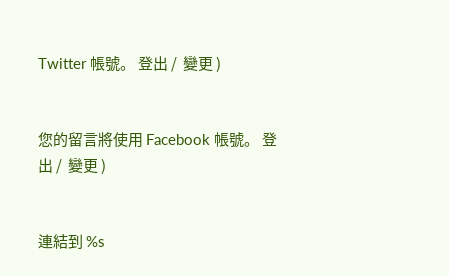Twitter 帳號。 登出 /  變更 )


您的留言將使用 Facebook 帳號。 登出 /  變更 )


連結到 %s